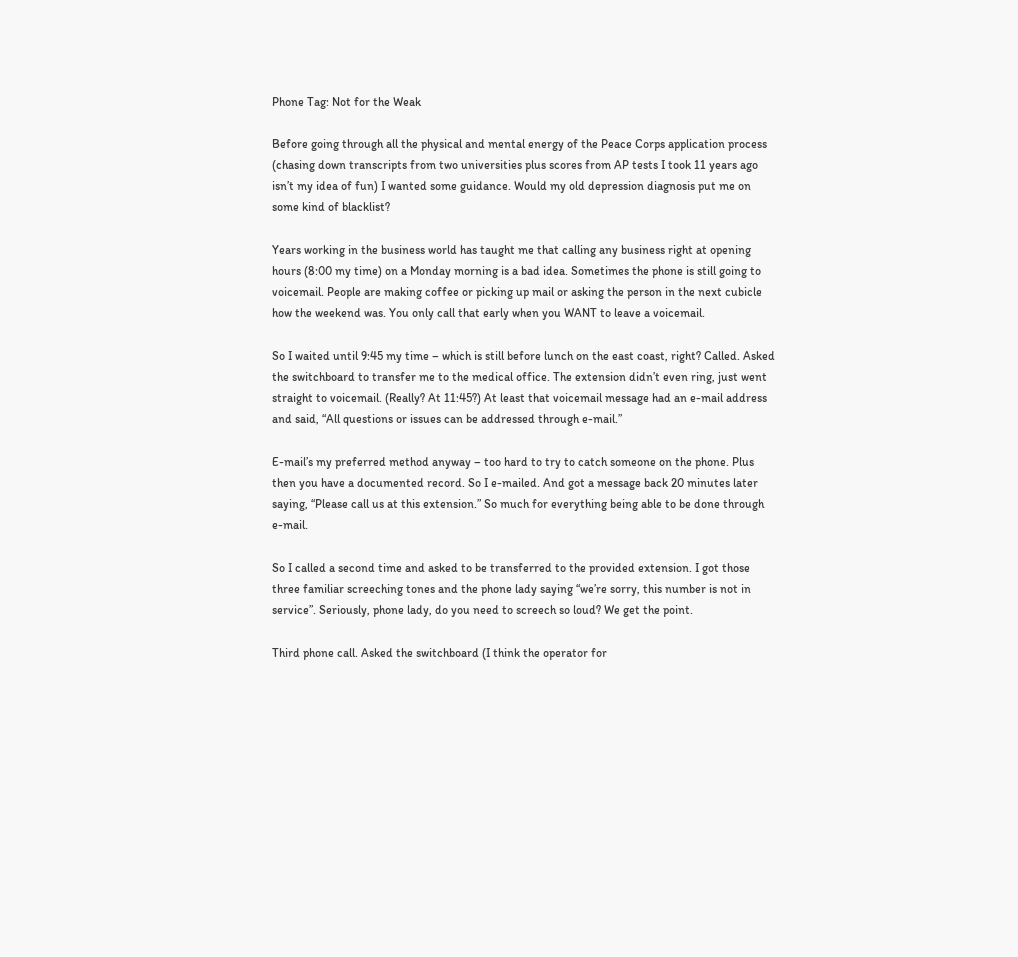Phone Tag: Not for the Weak

Before going through all the physical and mental energy of the Peace Corps application process (chasing down transcripts from two universities plus scores from AP tests I took 11 years ago isn’t my idea of fun) I wanted some guidance. Would my old depression diagnosis put me on some kind of blacklist?

Years working in the business world has taught me that calling any business right at opening hours (8:00 my time) on a Monday morning is a bad idea. Sometimes the phone is still going to voicemail. People are making coffee or picking up mail or asking the person in the next cubicle how the weekend was. You only call that early when you WANT to leave a voicemail.

So I waited until 9:45 my time – which is still before lunch on the east coast, right? Called. Asked the switchboard to transfer me to the medical office. The extension didn’t even ring, just went straight to voicemail. (Really? At 11:45?) At least that voicemail message had an e-mail address and said, “All questions or issues can be addressed through e-mail.”

E-mail’s my preferred method anyway – too hard to try to catch someone on the phone. Plus then you have a documented record. So I e-mailed. And got a message back 20 minutes later saying, “Please call us at this extension.” So much for everything being able to be done through e-mail.

So I called a second time and asked to be transferred to the provided extension. I got those three familiar screeching tones and the phone lady saying “we’re sorry, this number is not in service”. Seriously, phone lady, do you need to screech so loud? We get the point.

Third phone call. Asked the switchboard (I think the operator for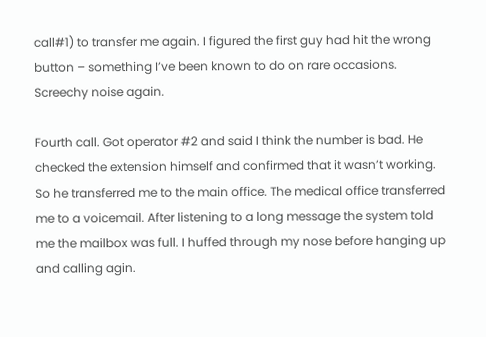call#1) to transfer me again. I figured the first guy had hit the wrong button – something I’ve been known to do on rare occasions. Screechy noise again.

Fourth call. Got operator #2 and said I think the number is bad. He checked the extension himself and confirmed that it wasn’t working. So he transferred me to the main office. The medical office transferred me to a voicemail. After listening to a long message the system told me the mailbox was full. I huffed through my nose before hanging up and calling agin.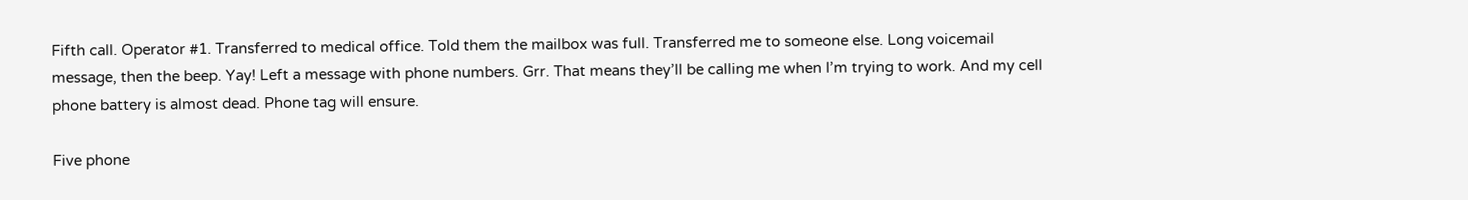Fifth call. Operator #1. Transferred to medical office. Told them the mailbox was full. Transferred me to someone else. Long voicemail message, then the beep. Yay! Left a message with phone numbers. Grr. That means they’ll be calling me when I’m trying to work. And my cell phone battery is almost dead. Phone tag will ensure.

Five phone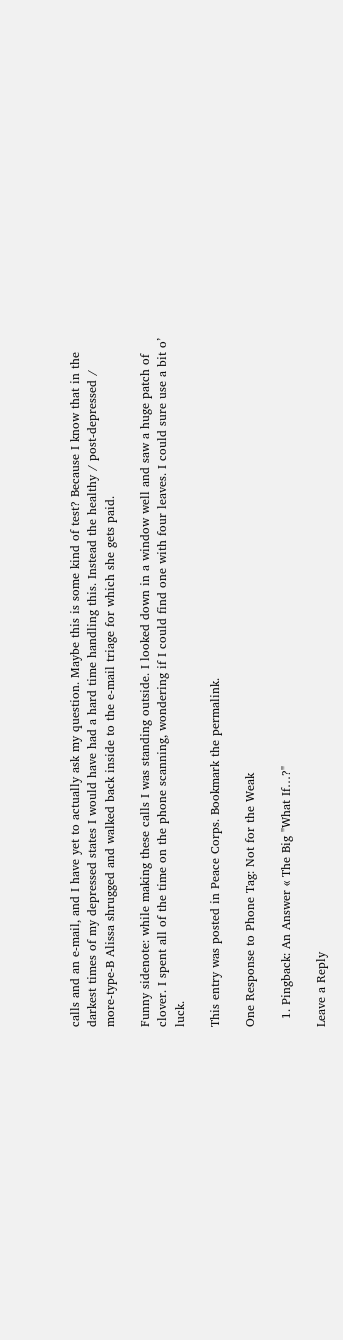calls and an e-mail, and I have yet to actually ask my question. Maybe this is some kind of test? Because I know that in the darkest times of my depressed states I would have had a hard time handling this. Instead the healthy / post-depressed / more-type-B Alissa shrugged and walked back inside to the e-mail triage for which she gets paid.

Funny sidenote: while making these calls I was standing outside. I looked down in a window well and saw a huge patch of clover. I spent all of the time on the phone scanning, wondering if I could find one with four leaves. I could sure use a bit o’ luck.

This entry was posted in Peace Corps. Bookmark the permalink.

One Response to Phone Tag: Not for the Weak

  1. Pingback: An Answer « The Big "What If…?"

Leave a Reply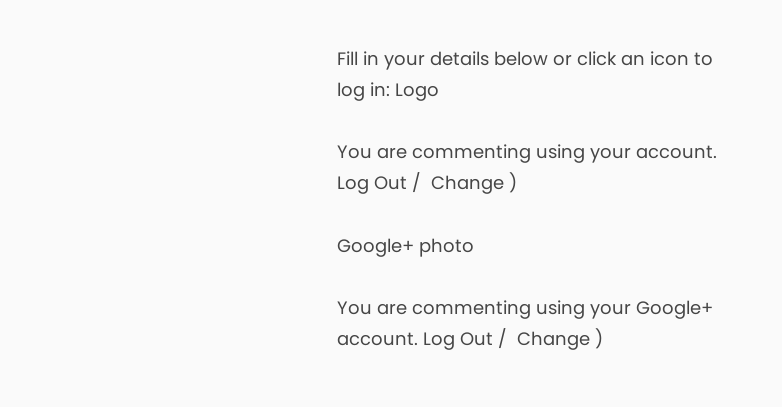Fill in your details below or click an icon to log in: Logo

You are commenting using your account. Log Out /  Change )

Google+ photo

You are commenting using your Google+ account. Log Out /  Change )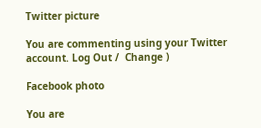Twitter picture

You are commenting using your Twitter account. Log Out /  Change )

Facebook photo

You are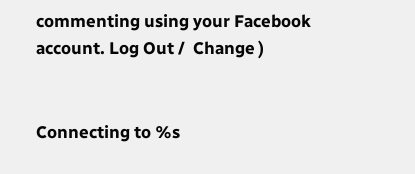commenting using your Facebook account. Log Out /  Change )


Connecting to %s